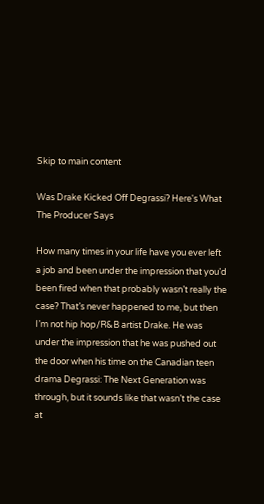Skip to main content

Was Drake Kicked Off Degrassi? Here's What The Producer Says

How many times in your life have you ever left a job and been under the impression that you’d been fired when that probably wasn’t really the case? That’s never happened to me, but then I’m not hip hop/R&B artist Drake. He was under the impression that he was pushed out the door when his time on the Canadian teen drama Degrassi: The Next Generation was through, but it sounds like that wasn’t the case at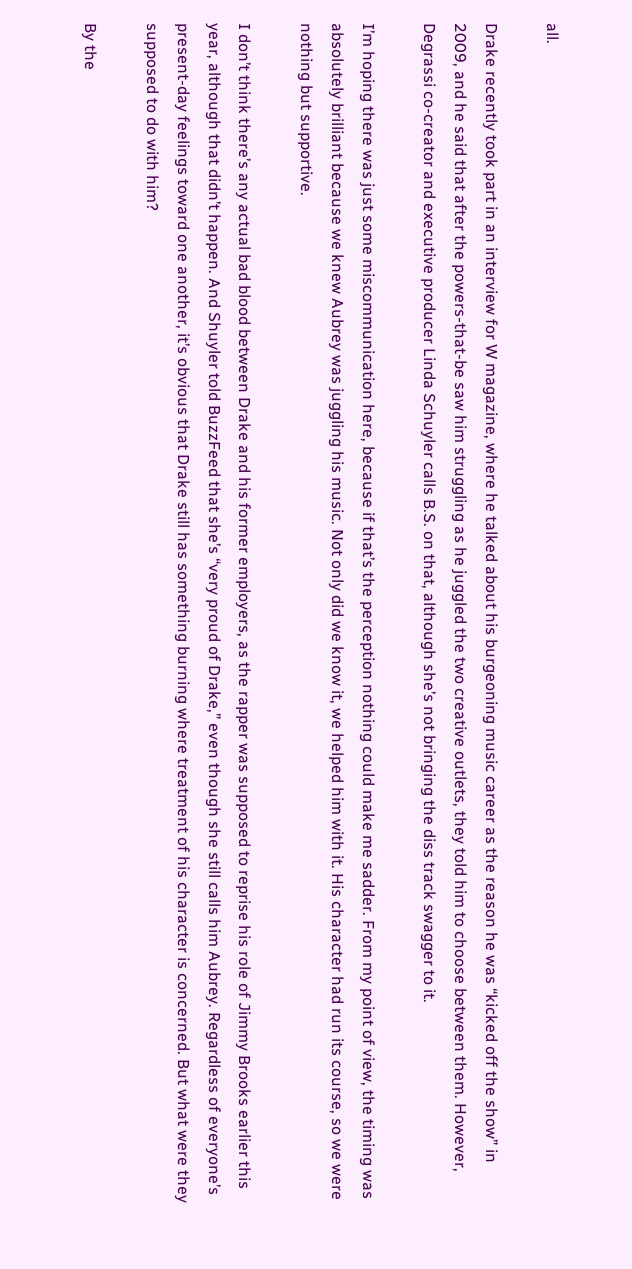all.

Drake recently took part in an interview for W magazine, where he talked about his burgeoning music career as the reason he was “kicked off the show” in 2009, and he said that after the powers-that-be saw him struggling as he juggled the two creative outlets, they told him to choose between them. However, Degrassi co-creator and executive producer Linda Schuyler calls B.S. on that, although she’s not bringing the diss track swagger to it.

I’m hoping there was just some miscommunication here, because if that’s the perception nothing could make me sadder. From my point of view, the timing was absolutely brilliant because we knew Aubrey was juggling his music. Not only did we know it, we helped him with it. His character had run its course, so we were nothing but supportive.

I don’t think there’s any actual bad blood between Drake and his former employers, as the rapper was supposed to reprise his role of Jimmy Brooks earlier this year, although that didn’t happen. And Shuyler told BuzzFeed that she’s “very proud of Drake,” even though she still calls him Aubrey. Regardless of everyone’s present-day feelings toward one another, it’s obvious that Drake still has something burning where treatment of his character is concerned. But what were they supposed to do with him?

By the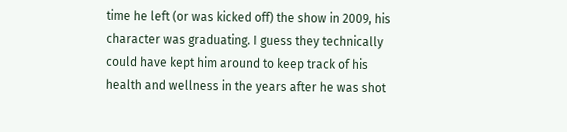time he left (or was kicked off) the show in 2009, his character was graduating. I guess they technically could have kept him around to keep track of his health and wellness in the years after he was shot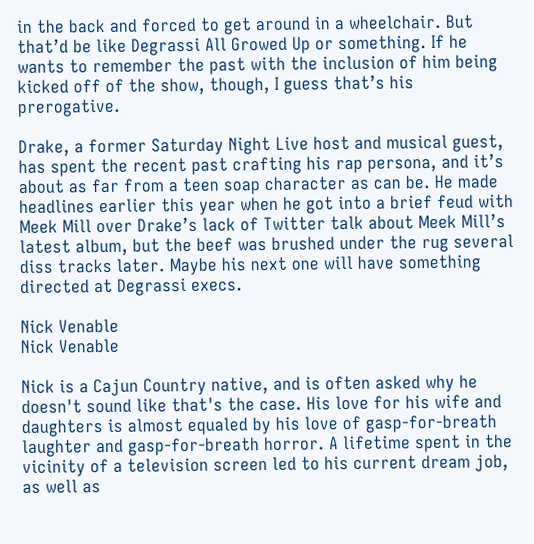in the back and forced to get around in a wheelchair. But that’d be like Degrassi All Growed Up or something. If he wants to remember the past with the inclusion of him being kicked off of the show, though, I guess that’s his prerogative.

Drake, a former Saturday Night Live host and musical guest, has spent the recent past crafting his rap persona, and it’s about as far from a teen soap character as can be. He made headlines earlier this year when he got into a brief feud with Meek Mill over Drake’s lack of Twitter talk about Meek Mill’s latest album, but the beef was brushed under the rug several diss tracks later. Maybe his next one will have something directed at Degrassi execs.

Nick Venable
Nick Venable

Nick is a Cajun Country native, and is often asked why he doesn't sound like that's the case. His love for his wife and daughters is almost equaled by his love of gasp-for-breath laughter and gasp-for-breath horror. A lifetime spent in the vicinity of a television screen led to his current dream job, as well as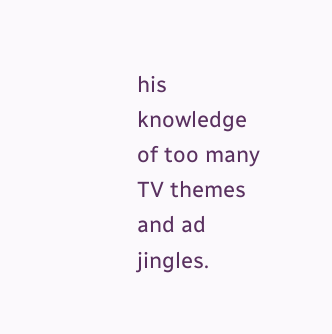his knowledge of too many TV themes and ad jingles.